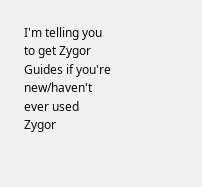I'm telling you to get Zygor Guides if you're new/haven't ever used Zygor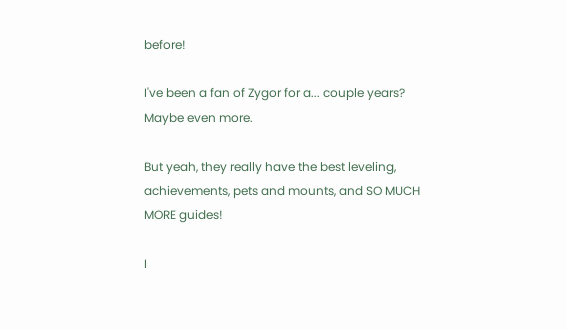before!

I've been a fan of Zygor for a... couple years? Maybe even more.

But yeah, they really have the best leveling, achievements, pets and mounts, and SO MUCH MORE guides!

I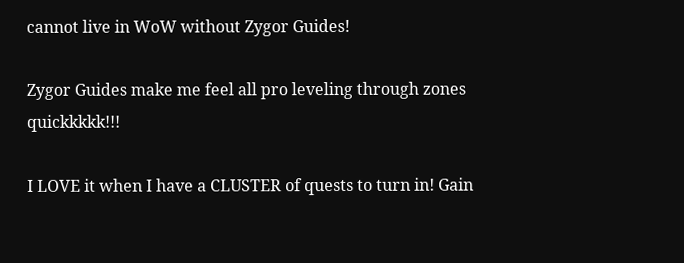cannot live in WoW without Zygor Guides!

Zygor Guides make me feel all pro leveling through zones quickkkkk!!!

I LOVE it when I have a CLUSTER of quests to turn in! Gain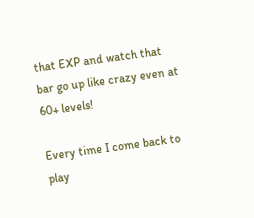that EXP and watch that bar go up like crazy even at 60+ levels!

Every time I come back to play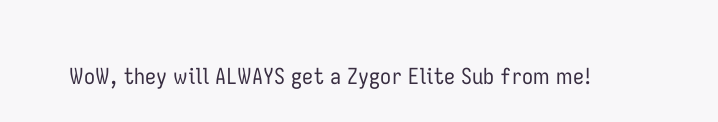WoW, they will ALWAYS get a Zygor Elite Sub from me!